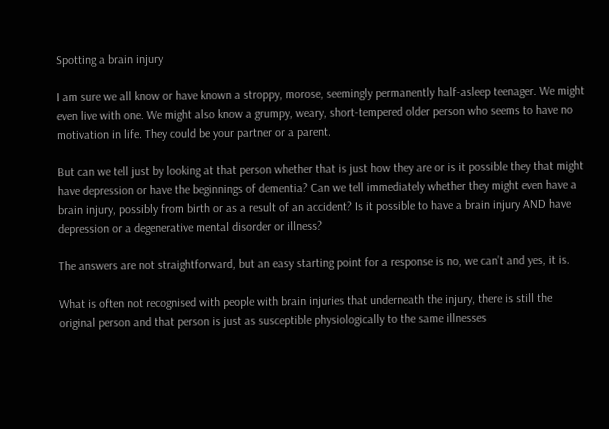Spotting a brain injury

I am sure we all know or have known a stroppy, morose, seemingly permanently half-asleep teenager. We might even live with one. We might also know a grumpy, weary, short-tempered older person who seems to have no motivation in life. They could be your partner or a parent.

But can we tell just by looking at that person whether that is just how they are or is it possible they that might have depression or have the beginnings of dementia? Can we tell immediately whether they might even have a brain injury, possibly from birth or as a result of an accident? Is it possible to have a brain injury AND have depression or a degenerative mental disorder or illness?

The answers are not straightforward, but an easy starting point for a response is no, we can’t and yes, it is.

What is often not recognised with people with brain injuries that underneath the injury, there is still the original person and that person is just as susceptible physiologically to the same illnesses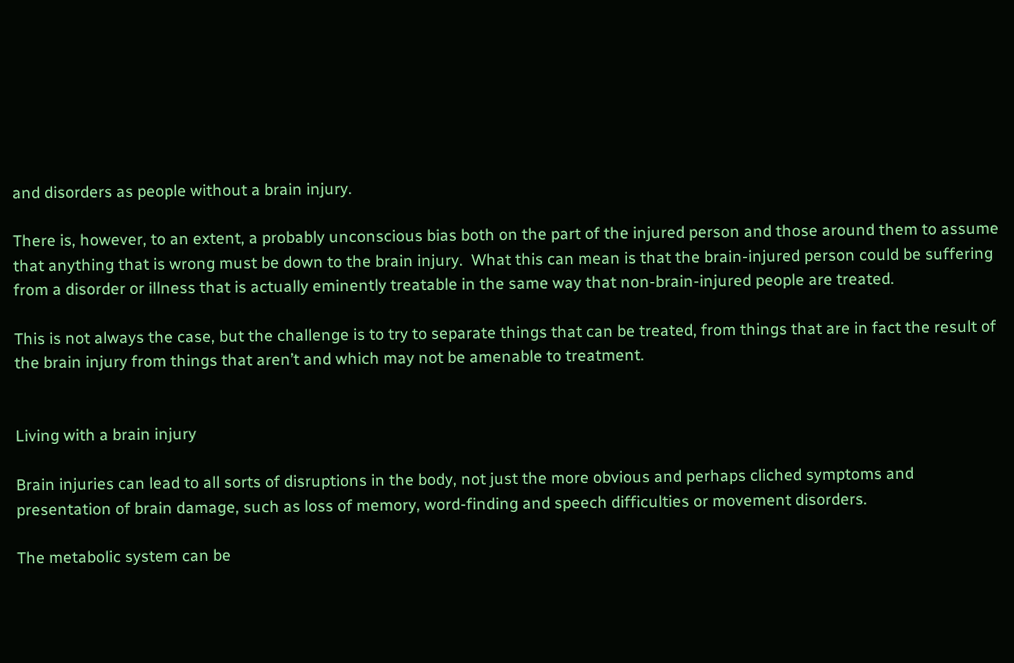and disorders as people without a brain injury.

There is, however, to an extent, a probably unconscious bias both on the part of the injured person and those around them to assume that anything that is wrong must be down to the brain injury.  What this can mean is that the brain-injured person could be suffering from a disorder or illness that is actually eminently treatable in the same way that non-brain-injured people are treated.

This is not always the case, but the challenge is to try to separate things that can be treated, from things that are in fact the result of the brain injury from things that aren’t and which may not be amenable to treatment.


Living with a brain injury

Brain injuries can lead to all sorts of disruptions in the body, not just the more obvious and perhaps cliched symptoms and presentation of brain damage, such as loss of memory, word-finding and speech difficulties or movement disorders.

The metabolic system can be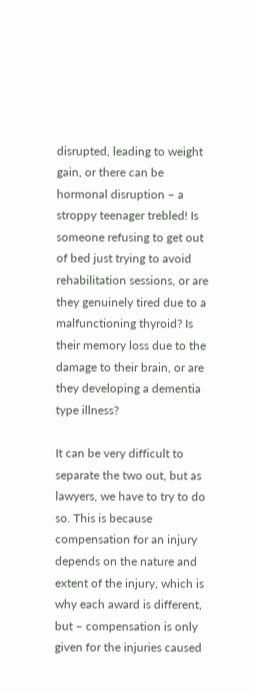disrupted, leading to weight gain, or there can be hormonal disruption – a stroppy teenager trebled! Is someone refusing to get out of bed just trying to avoid rehabilitation sessions, or are they genuinely tired due to a malfunctioning thyroid? Is their memory loss due to the damage to their brain, or are they developing a dementia type illness?

It can be very difficult to separate the two out, but as lawyers, we have to try to do so. This is because compensation for an injury depends on the nature and extent of the injury, which is why each award is different, but – compensation is only given for the injuries caused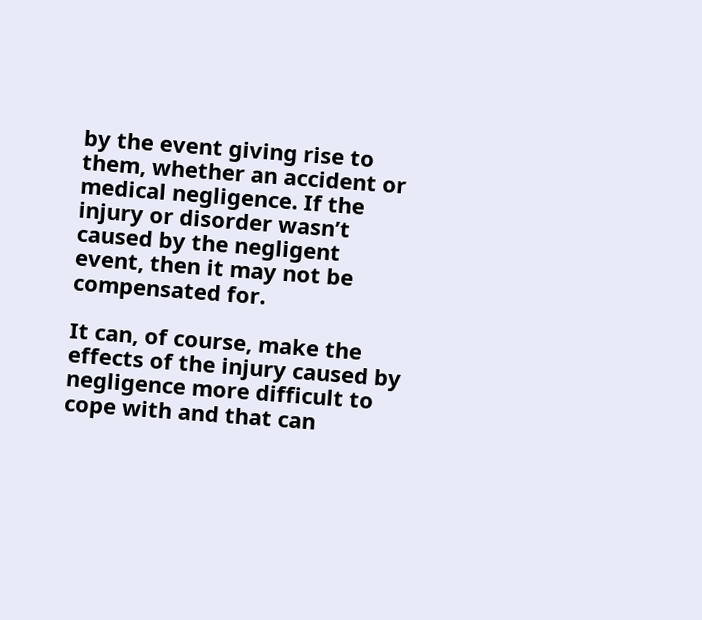by the event giving rise to them, whether an accident or medical negligence. If the injury or disorder wasn’t caused by the negligent event, then it may not be compensated for.

It can, of course, make the effects of the injury caused by negligence more difficult to cope with and that can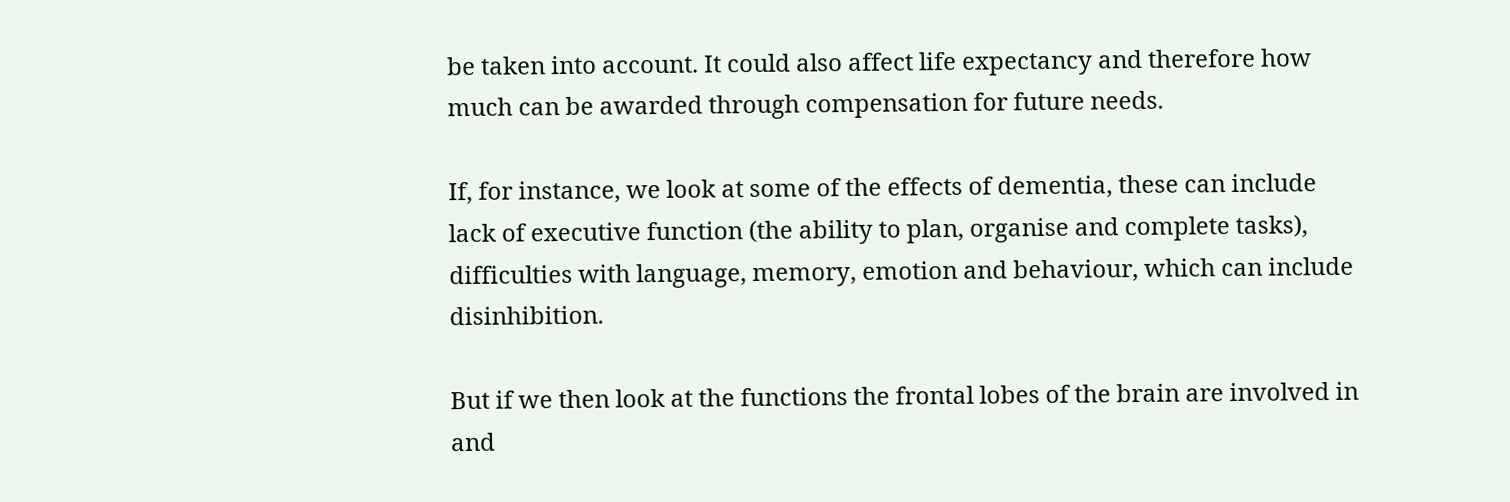be taken into account. It could also affect life expectancy and therefore how much can be awarded through compensation for future needs.

If, for instance, we look at some of the effects of dementia, these can include lack of executive function (the ability to plan, organise and complete tasks), difficulties with language, memory, emotion and behaviour, which can include disinhibition.

But if we then look at the functions the frontal lobes of the brain are involved in and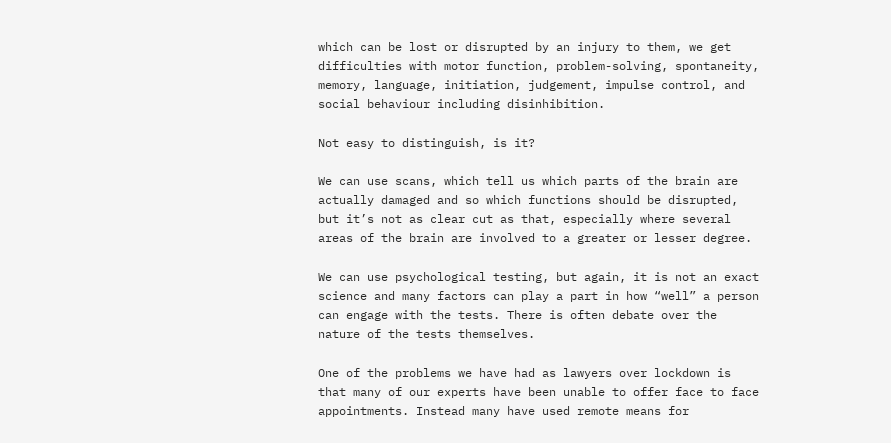which can be lost or disrupted by an injury to them, we get difficulties with motor function, problem-solving, spontaneity, memory, language, initiation, judgement, impulse control, and social behaviour including disinhibition.

Not easy to distinguish, is it?

We can use scans, which tell us which parts of the brain are actually damaged and so which functions should be disrupted, but it’s not as clear cut as that, especially where several areas of the brain are involved to a greater or lesser degree.

We can use psychological testing, but again, it is not an exact science and many factors can play a part in how “well” a person can engage with the tests. There is often debate over the nature of the tests themselves.

One of the problems we have had as lawyers over lockdown is that many of our experts have been unable to offer face to face appointments. Instead many have used remote means for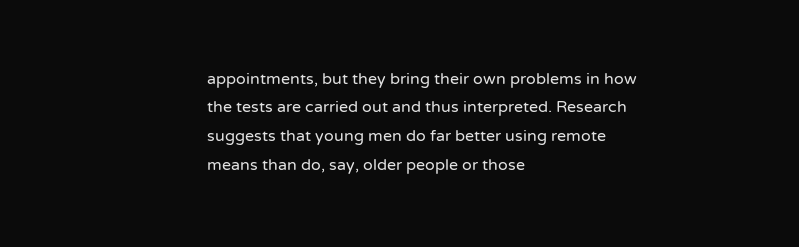appointments, but they bring their own problems in how the tests are carried out and thus interpreted. Research suggests that young men do far better using remote means than do, say, older people or those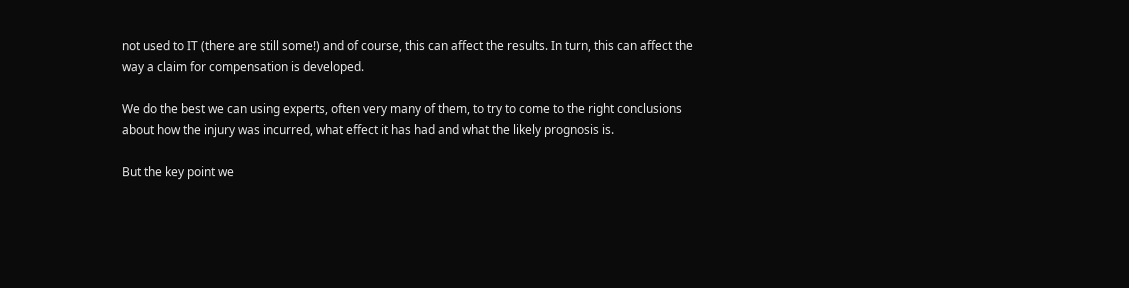not used to IT (there are still some!) and of course, this can affect the results. In turn, this can affect the way a claim for compensation is developed.

We do the best we can using experts, often very many of them, to try to come to the right conclusions about how the injury was incurred, what effect it has had and what the likely prognosis is.

But the key point we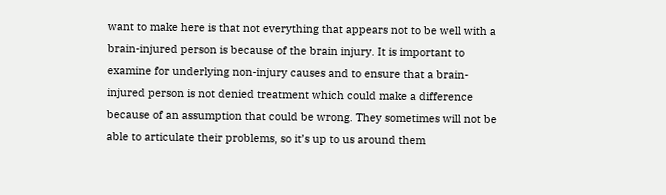want to make here is that not everything that appears not to be well with a brain-injured person is because of the brain injury. It is important to examine for underlying non-injury causes and to ensure that a brain-injured person is not denied treatment which could make a difference because of an assumption that could be wrong. They sometimes will not be able to articulate their problems, so it’s up to us around them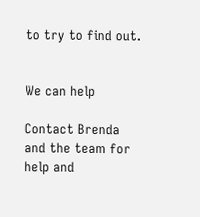to try to find out.


We can help

Contact Brenda and the team for help and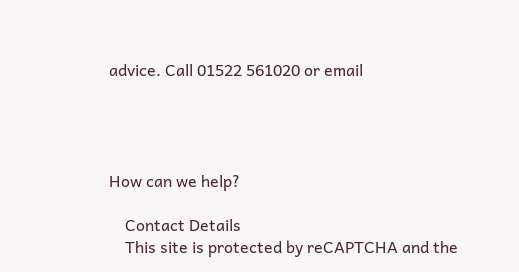advice. Call 01522 561020 or email




How can we help?

    Contact Details
    This site is protected by reCAPTCHA and the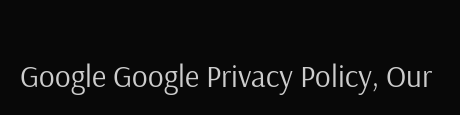Google Google Privacy Policy, Our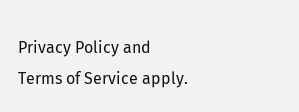Privacy Policy and Terms of Service apply.